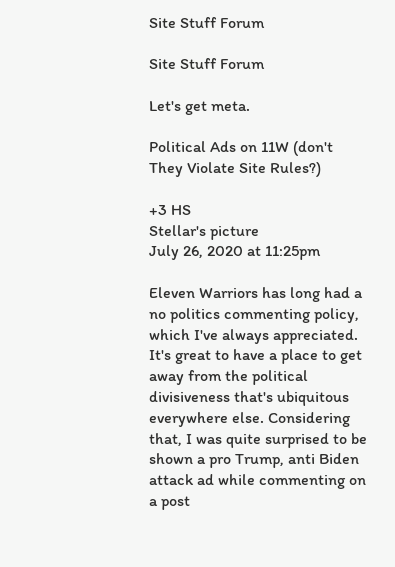Site Stuff Forum

Site Stuff Forum

Let's get meta.

Political Ads on 11W (don't They Violate Site Rules?)

+3 HS
Stellar's picture
July 26, 2020 at 11:25pm

Eleven Warriors has long had a no politics commenting policy, which I've always appreciated. It's great to have a place to get away from the political divisiveness that's ubiquitous everywhere else. Considering that, I was quite surprised to be shown a pro Trump, anti Biden attack ad while commenting on a post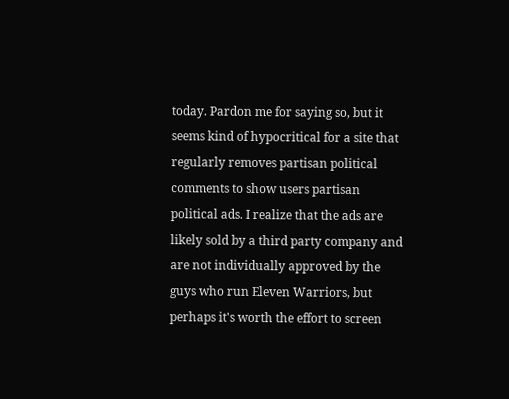today. Pardon me for saying so, but it seems kind of hypocritical for a site that regularly removes partisan political comments to show users partisan political ads. I realize that the ads are likely sold by a third party company and are not individually approved by the guys who run Eleven Warriors, but perhaps it's worth the effort to screen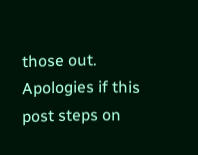those out. Apologies if this post steps on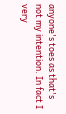anyone's toes as that's not my intention. In fact I very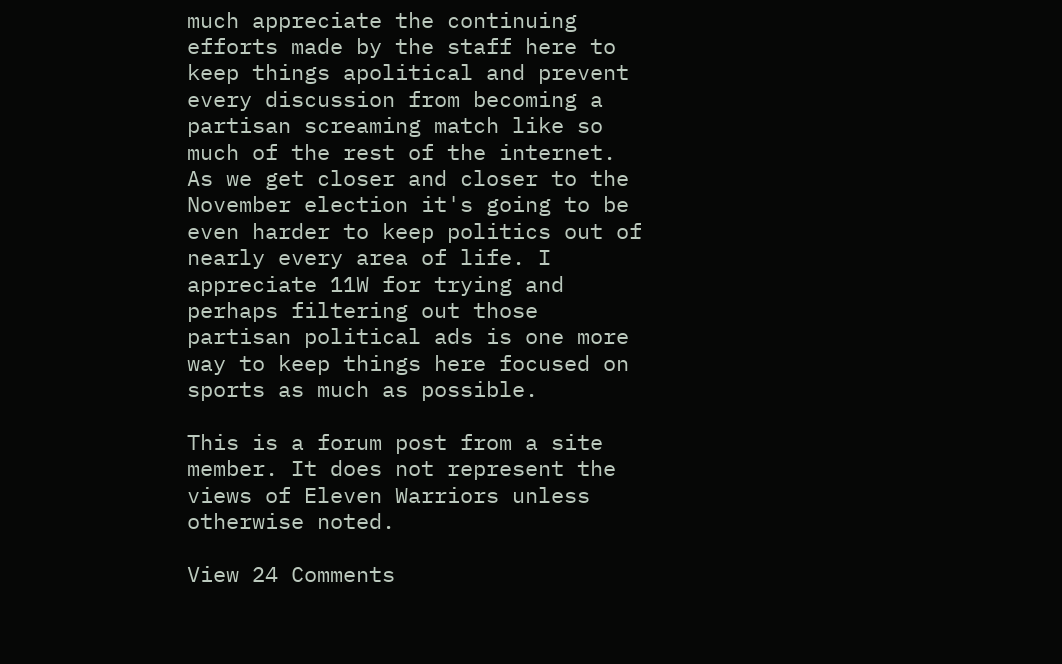much appreciate the continuing efforts made by the staff here to keep things apolitical and prevent every discussion from becoming a partisan screaming match like so much of the rest of the internet. As we get closer and closer to the November election it's going to be even harder to keep politics out of nearly every area of life. I appreciate 11W for trying and perhaps filtering out those partisan political ads is one more way to keep things here focused on sports as much as possible.

This is a forum post from a site member. It does not represent the views of Eleven Warriors unless otherwise noted.

View 24 Comments